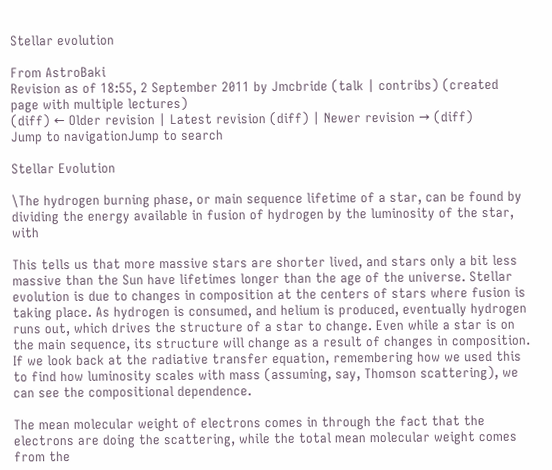Stellar evolution

From AstroBaki
Revision as of 18:55, 2 September 2011 by Jmcbride (talk | contribs) (created page with multiple lectures)
(diff) ← Older revision | Latest revision (diff) | Newer revision → (diff)
Jump to navigationJump to search

Stellar Evolution

\The hydrogen burning phase, or main sequence lifetime of a star, can be found by dividing the energy available in fusion of hydrogen by the luminosity of the star, with

This tells us that more massive stars are shorter lived, and stars only a bit less massive than the Sun have lifetimes longer than the age of the universe. Stellar evolution is due to changes in composition at the centers of stars where fusion is taking place. As hydrogen is consumed, and helium is produced, eventually hydrogen runs out, which drives the structure of a star to change. Even while a star is on the main sequence, its structure will change as a result of changes in composition. If we look back at the radiative transfer equation, remembering how we used this to find how luminosity scales with mass (assuming, say, Thomson scattering), we can see the compositional dependence.

The mean molecular weight of electrons comes in through the fact that the electrons are doing the scattering, while the total mean molecular weight comes from the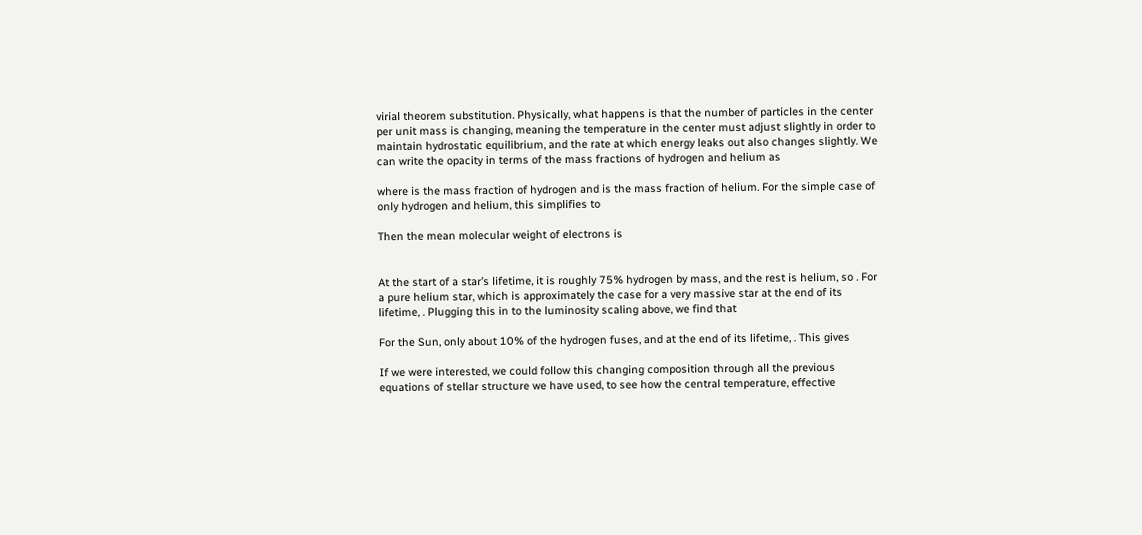virial theorem substitution. Physically, what happens is that the number of particles in the center per unit mass is changing, meaning the temperature in the center must adjust slightly in order to maintain hydrostatic equilibrium, and the rate at which energy leaks out also changes slightly. We can write the opacity in terms of the mass fractions of hydrogen and helium as

where is the mass fraction of hydrogen and is the mass fraction of helium. For the simple case of only hydrogen and helium, this simplifies to

Then the mean molecular weight of electrons is


At the start of a star’s lifetime, it is roughly 75% hydrogen by mass, and the rest is helium, so . For a pure helium star, which is approximately the case for a very massive star at the end of its lifetime, . Plugging this in to the luminosity scaling above, we find that

For the Sun, only about 10% of the hydrogen fuses, and at the end of its lifetime, . This gives

If we were interested, we could follow this changing composition through all the previous equations of stellar structure we have used, to see how the central temperature, effective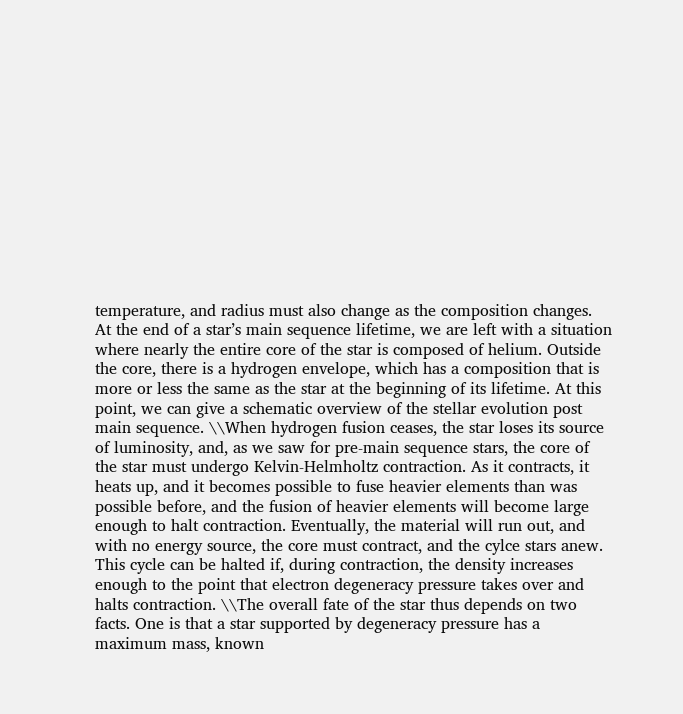temperature, and radius must also change as the composition changes. At the end of a star’s main sequence lifetime, we are left with a situation where nearly the entire core of the star is composed of helium. Outside the core, there is a hydrogen envelope, which has a composition that is more or less the same as the star at the beginning of its lifetime. At this point, we can give a schematic overview of the stellar evolution post main sequence. \\When hydrogen fusion ceases, the star loses its source of luminosity, and, as we saw for pre-main sequence stars, the core of the star must undergo Kelvin-Helmholtz contraction. As it contracts, it heats up, and it becomes possible to fuse heavier elements than was possible before, and the fusion of heavier elements will become large enough to halt contraction. Eventually, the material will run out, and with no energy source, the core must contract, and the cylce stars anew. This cycle can be halted if, during contraction, the density increases enough to the point that electron degeneracy pressure takes over and halts contraction. \\The overall fate of the star thus depends on two facts. One is that a star supported by degeneracy pressure has a maximum mass, known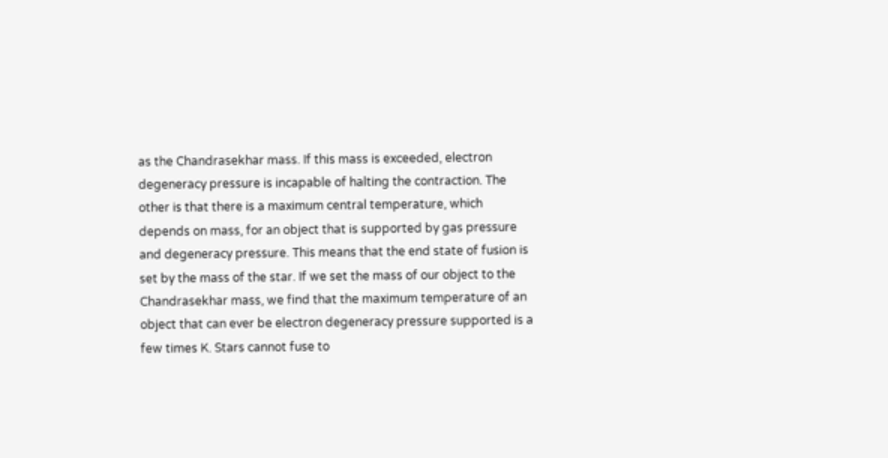as the Chandrasekhar mass. If this mass is exceeded, electron degeneracy pressure is incapable of halting the contraction. The other is that there is a maximum central temperature, which depends on mass, for an object that is supported by gas pressure and degeneracy pressure. This means that the end state of fusion is set by the mass of the star. If we set the mass of our object to the Chandrasekhar mass, we find that the maximum temperature of an object that can ever be electron degeneracy pressure supported is a few times K. Stars cannot fuse to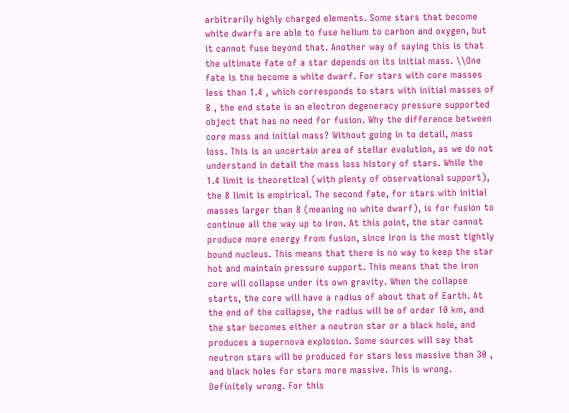arbitrarily highly charged elements. Some stars that become white dwarfs are able to fuse helium to carbon and oxygen, but it cannot fuse beyond that. Another way of saying this is that the ultimate fate of a star depends on its initial mass. \\One fate is the become a white dwarf. For stars with core masses less than 1.4 , which corresponds to stars with initial masses of 8 , the end state is an electron degeneracy pressure supported object that has no need for fusion. Why the difference between core mass and initial mass? Without going in to detail, mass loss. This is an uncertain area of stellar evolution, as we do not understand in detail the mass loss history of stars. While the 1.4 limit is theoretical (with plenty of observational support), the 8 limit is empirical. The second fate, for stars with initial masses larger than 8 (meaning no white dwarf), is for fusion to continue all the way up to iron. At this point, the star cannot produce more energy from fusion, since iron is the most tightly bound nucleus. This means that there is no way to keep the star hot and maintain pressure support. This means that the iron core will collapse under its own gravity. When the collapse starts, the core will have a radius of about that of Earth. At the end of the collapse, the radius will be of order 10 km, and the star becomes either a neutron star or a black hole, and produces a supernova explosion. Some sources will say that neutron stars will be produced for stars less massive than 30 , and black holes for stars more massive. This is wrong. Definitely wrong. For this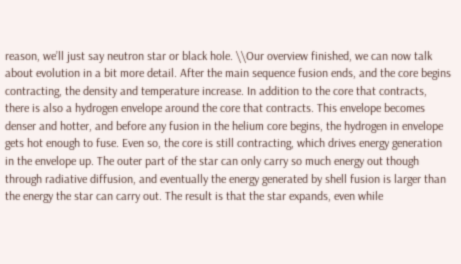reason, we’ll just say neutron star or black hole. \\Our overview finished, we can now talk about evolution in a bit more detail. After the main sequence fusion ends, and the core begins contracting, the density and temperature increase. In addition to the core that contracts, there is also a hydrogen envelope around the core that contracts. This envelope becomes denser and hotter, and before any fusion in the helium core begins, the hydrogen in envelope gets hot enough to fuse. Even so, the core is still contracting, which drives energy generation in the envelope up. The outer part of the star can only carry so much energy out though through radiative diffusion, and eventually the energy generated by shell fusion is larger than the energy the star can carry out. The result is that the star expands, even while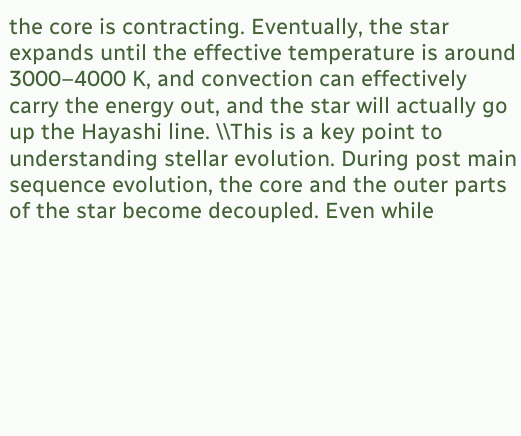the core is contracting. Eventually, the star expands until the effective temperature is around 3000–4000 K, and convection can effectively carry the energy out, and the star will actually go up the Hayashi line. \\This is a key point to understanding stellar evolution. During post main sequence evolution, the core and the outer parts of the star become decoupled. Even while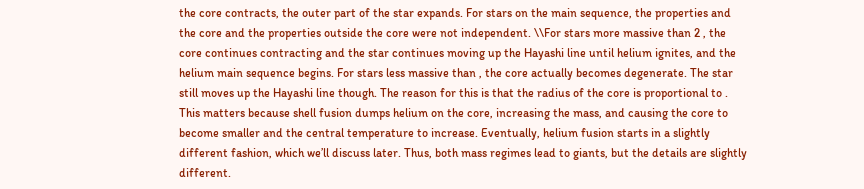the core contracts, the outer part of the star expands. For stars on the main sequence, the properties and the core and the properties outside the core were not independent. \\For stars more massive than 2 , the core continues contracting and the star continues moving up the Hayashi line until helium ignites, and the helium main sequence begins. For stars less massive than , the core actually becomes degenerate. The star still moves up the Hayashi line though. The reason for this is that the radius of the core is proportional to . This matters because shell fusion dumps helium on the core, increasing the mass, and causing the core to become smaller and the central temperature to increase. Eventually, helium fusion starts in a slightly different fashion, which we’ll discuss later. Thus, both mass regimes lead to giants, but the details are slightly different.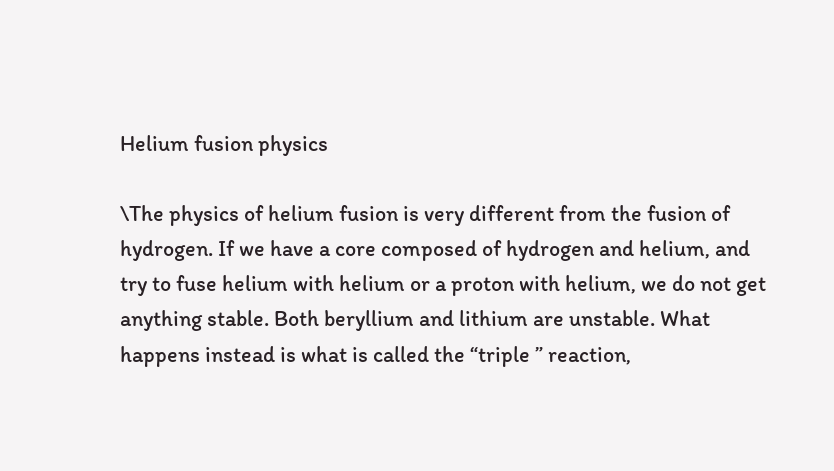Helium fusion physics

\The physics of helium fusion is very different from the fusion of hydrogen. If we have a core composed of hydrogen and helium, and try to fuse helium with helium or a proton with helium, we do not get anything stable. Both beryllium and lithium are unstable. What happens instead is what is called the “triple ” reaction,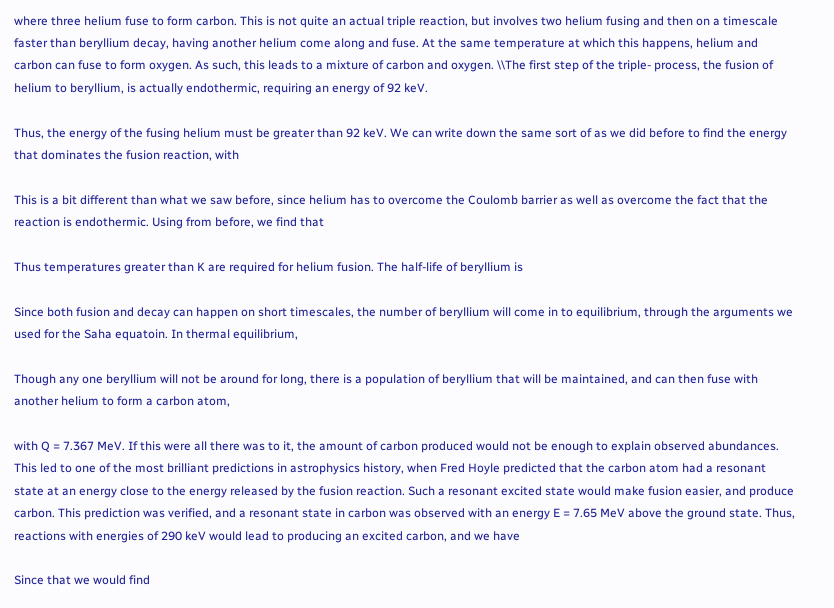where three helium fuse to form carbon. This is not quite an actual triple reaction, but involves two helium fusing and then on a timescale faster than beryllium decay, having another helium come along and fuse. At the same temperature at which this happens, helium and carbon can fuse to form oxygen. As such, this leads to a mixture of carbon and oxygen. \\The first step of the triple- process, the fusion of helium to beryllium, is actually endothermic, requiring an energy of 92 keV.

Thus, the energy of the fusing helium must be greater than 92 keV. We can write down the same sort of as we did before to find the energy that dominates the fusion reaction, with

This is a bit different than what we saw before, since helium has to overcome the Coulomb barrier as well as overcome the fact that the reaction is endothermic. Using from before, we find that

Thus temperatures greater than K are required for helium fusion. The half-life of beryllium is

Since both fusion and decay can happen on short timescales, the number of beryllium will come in to equilibrium, through the arguments we used for the Saha equatoin. In thermal equilibrium,

Though any one beryllium will not be around for long, there is a population of beryllium that will be maintained, and can then fuse with another helium to form a carbon atom,

with Q = 7.367 MeV. If this were all there was to it, the amount of carbon produced would not be enough to explain observed abundances. This led to one of the most brilliant predictions in astrophysics history, when Fred Hoyle predicted that the carbon atom had a resonant state at an energy close to the energy released by the fusion reaction. Such a resonant excited state would make fusion easier, and produce carbon. This prediction was verified, and a resonant state in carbon was observed with an energy E = 7.65 MeV above the ground state. Thus, reactions with energies of 290 keV would lead to producing an excited carbon, and we have

Since that we would find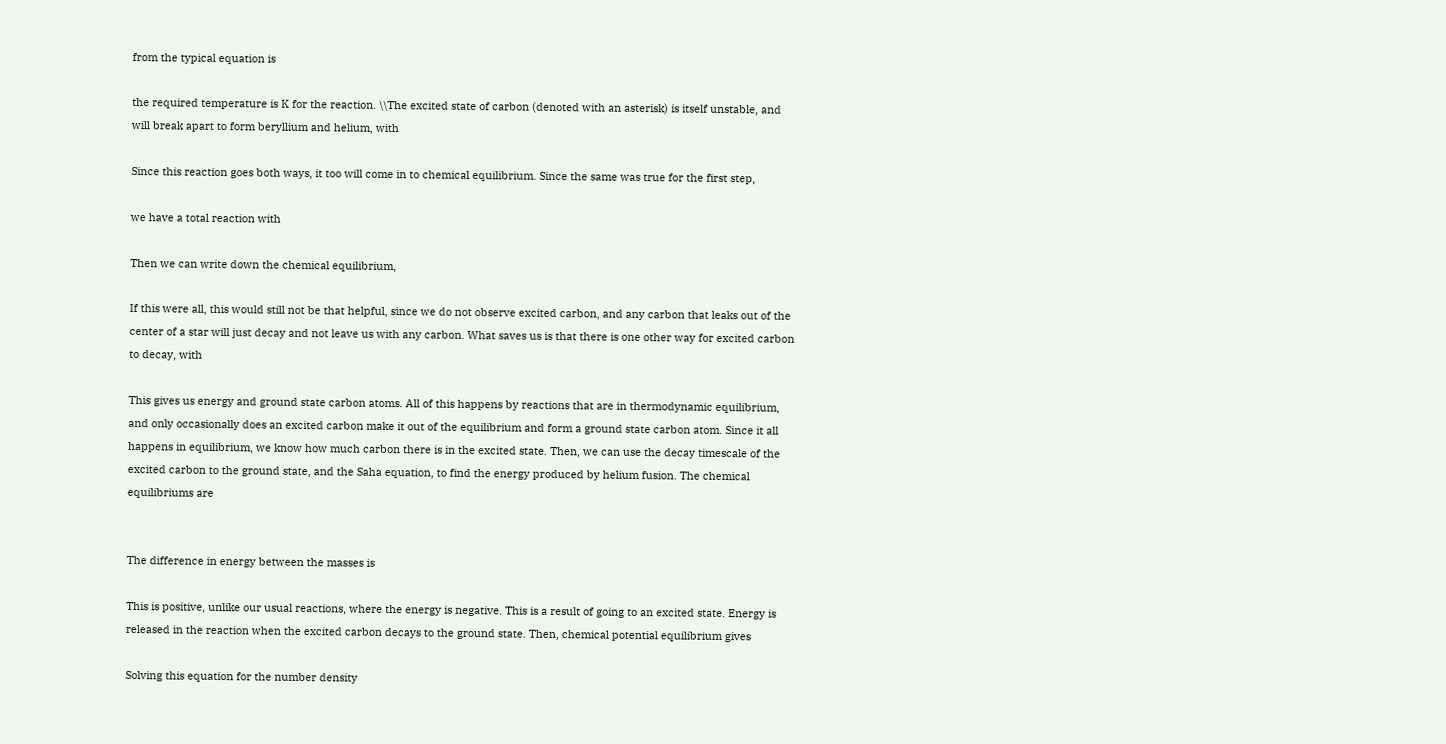from the typical equation is

the required temperature is K for the reaction. \\The excited state of carbon (denoted with an asterisk) is itself unstable, and will break apart to form beryllium and helium, with

Since this reaction goes both ways, it too will come in to chemical equilibrium. Since the same was true for the first step,

we have a total reaction with

Then we can write down the chemical equilibrium,

If this were all, this would still not be that helpful, since we do not observe excited carbon, and any carbon that leaks out of the center of a star will just decay and not leave us with any carbon. What saves us is that there is one other way for excited carbon to decay, with

This gives us energy and ground state carbon atoms. All of this happens by reactions that are in thermodynamic equilibrium, and only occasionally does an excited carbon make it out of the equilibrium and form a ground state carbon atom. Since it all happens in equilibrium, we know how much carbon there is in the excited state. Then, we can use the decay timescale of the excited carbon to the ground state, and the Saha equation, to find the energy produced by helium fusion. The chemical equilibriums are


The difference in energy between the masses is

This is positive, unlike our usual reactions, where the energy is negative. This is a result of going to an excited state. Energy is released in the reaction when the excited carbon decays to the ground state. Then, chemical potential equilibrium gives

Solving this equation for the number density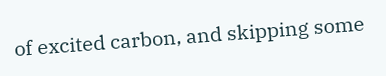of excited carbon, and skipping some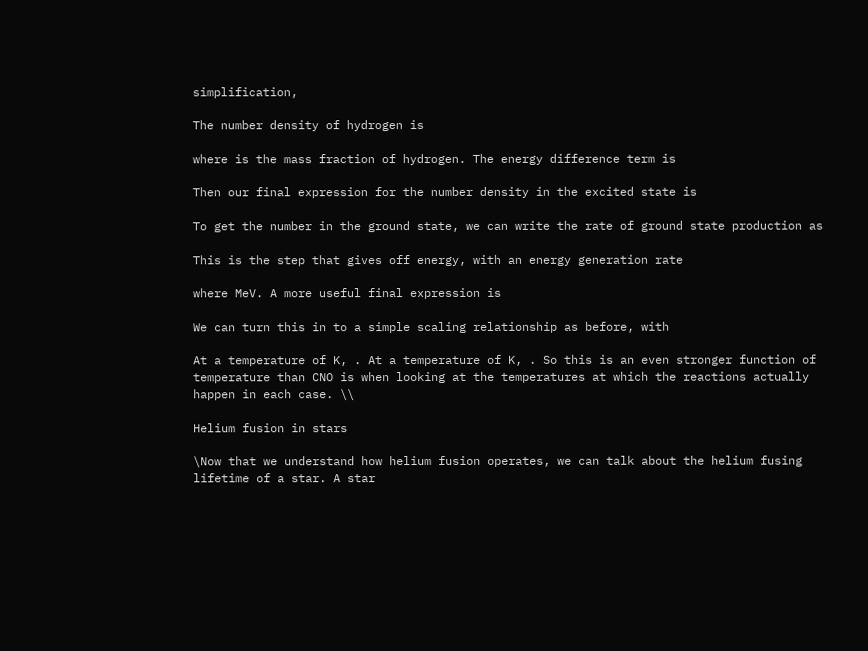simplification,

The number density of hydrogen is

where is the mass fraction of hydrogen. The energy difference term is

Then our final expression for the number density in the excited state is

To get the number in the ground state, we can write the rate of ground state production as

This is the step that gives off energy, with an energy generation rate

where MeV. A more useful final expression is

We can turn this in to a simple scaling relationship as before, with

At a temperature of K, . At a temperature of K, . So this is an even stronger function of temperature than CNO is when looking at the temperatures at which the reactions actually happen in each case. \\

Helium fusion in stars

\Now that we understand how helium fusion operates, we can talk about the helium fusing lifetime of a star. A star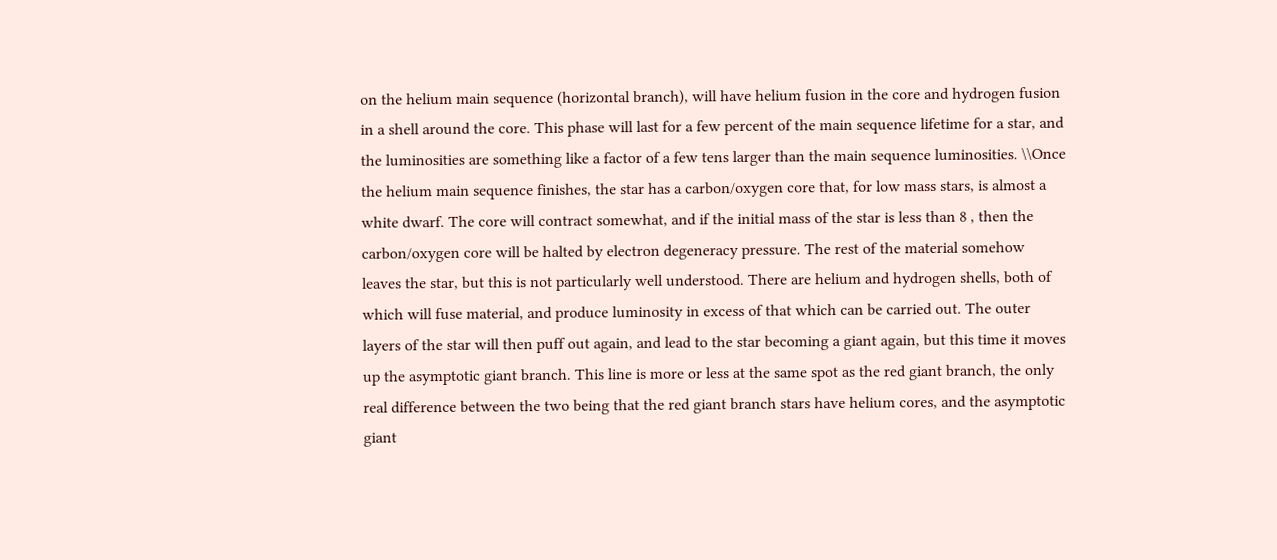on the helium main sequence (horizontal branch), will have helium fusion in the core and hydrogen fusion in a shell around the core. This phase will last for a few percent of the main sequence lifetime for a star, and the luminosities are something like a factor of a few tens larger than the main sequence luminosities. \\Once the helium main sequence finishes, the star has a carbon/oxygen core that, for low mass stars, is almost a white dwarf. The core will contract somewhat, and if the initial mass of the star is less than 8 , then the carbon/oxygen core will be halted by electron degeneracy pressure. The rest of the material somehow leaves the star, but this is not particularly well understood. There are helium and hydrogen shells, both of which will fuse material, and produce luminosity in excess of that which can be carried out. The outer layers of the star will then puff out again, and lead to the star becoming a giant again, but this time it moves up the asymptotic giant branch. This line is more or less at the same spot as the red giant branch, the only real difference between the two being that the red giant branch stars have helium cores, and the asymptotic giant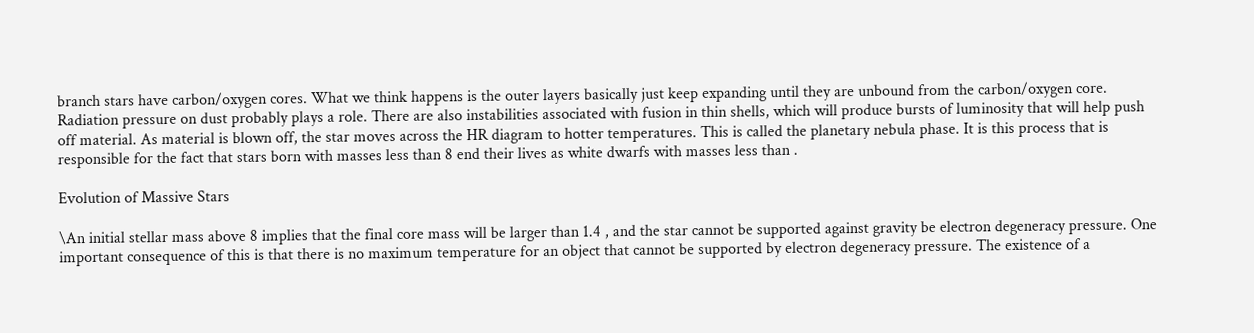branch stars have carbon/oxygen cores. What we think happens is the outer layers basically just keep expanding until they are unbound from the carbon/oxygen core. Radiation pressure on dust probably plays a role. There are also instabilities associated with fusion in thin shells, which will produce bursts of luminosity that will help push off material. As material is blown off, the star moves across the HR diagram to hotter temperatures. This is called the planetary nebula phase. It is this process that is responsible for the fact that stars born with masses less than 8 end their lives as white dwarfs with masses less than .

Evolution of Massive Stars

\An initial stellar mass above 8 implies that the final core mass will be larger than 1.4 , and the star cannot be supported against gravity be electron degeneracy pressure. One important consequence of this is that there is no maximum temperature for an object that cannot be supported by electron degeneracy pressure. The existence of a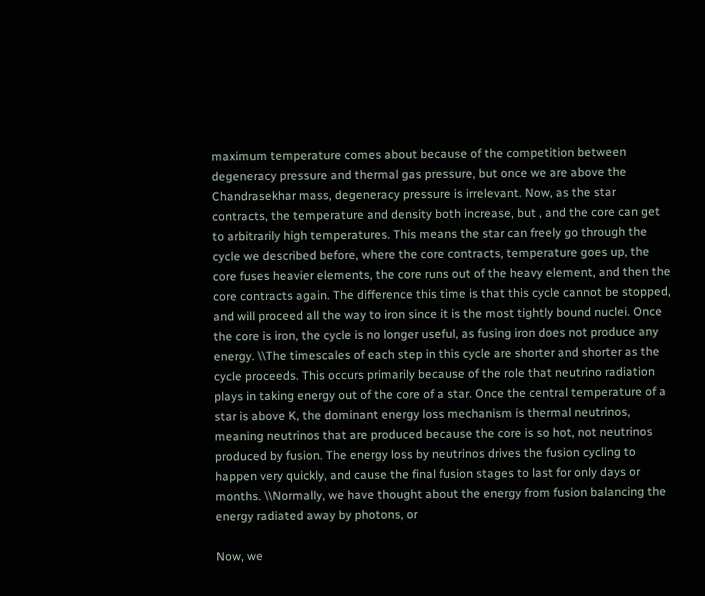maximum temperature comes about because of the competition between degeneracy pressure and thermal gas pressure, but once we are above the Chandrasekhar mass, degeneracy pressure is irrelevant. Now, as the star contracts, the temperature and density both increase, but , and the core can get to arbitrarily high temperatures. This means the star can freely go through the cycle we described before, where the core contracts, temperature goes up, the core fuses heavier elements, the core runs out of the heavy element, and then the core contracts again. The difference this time is that this cycle cannot be stopped, and will proceed all the way to iron since it is the most tightly bound nuclei. Once the core is iron, the cycle is no longer useful, as fusing iron does not produce any energy. \\The timescales of each step in this cycle are shorter and shorter as the cycle proceeds. This occurs primarily because of the role that neutrino radiation plays in taking energy out of the core of a star. Once the central temperature of a star is above K, the dominant energy loss mechanism is thermal neutrinos, meaning neutrinos that are produced because the core is so hot, not neutrinos produced by fusion. The energy loss by neutrinos drives the fusion cycling to happen very quickly, and cause the final fusion stages to last for only days or months. \\Normally, we have thought about the energy from fusion balancing the energy radiated away by photons, or

Now, we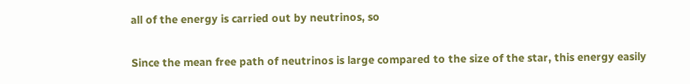all of the energy is carried out by neutrinos, so

Since the mean free path of neutrinos is large compared to the size of the star, this energy easily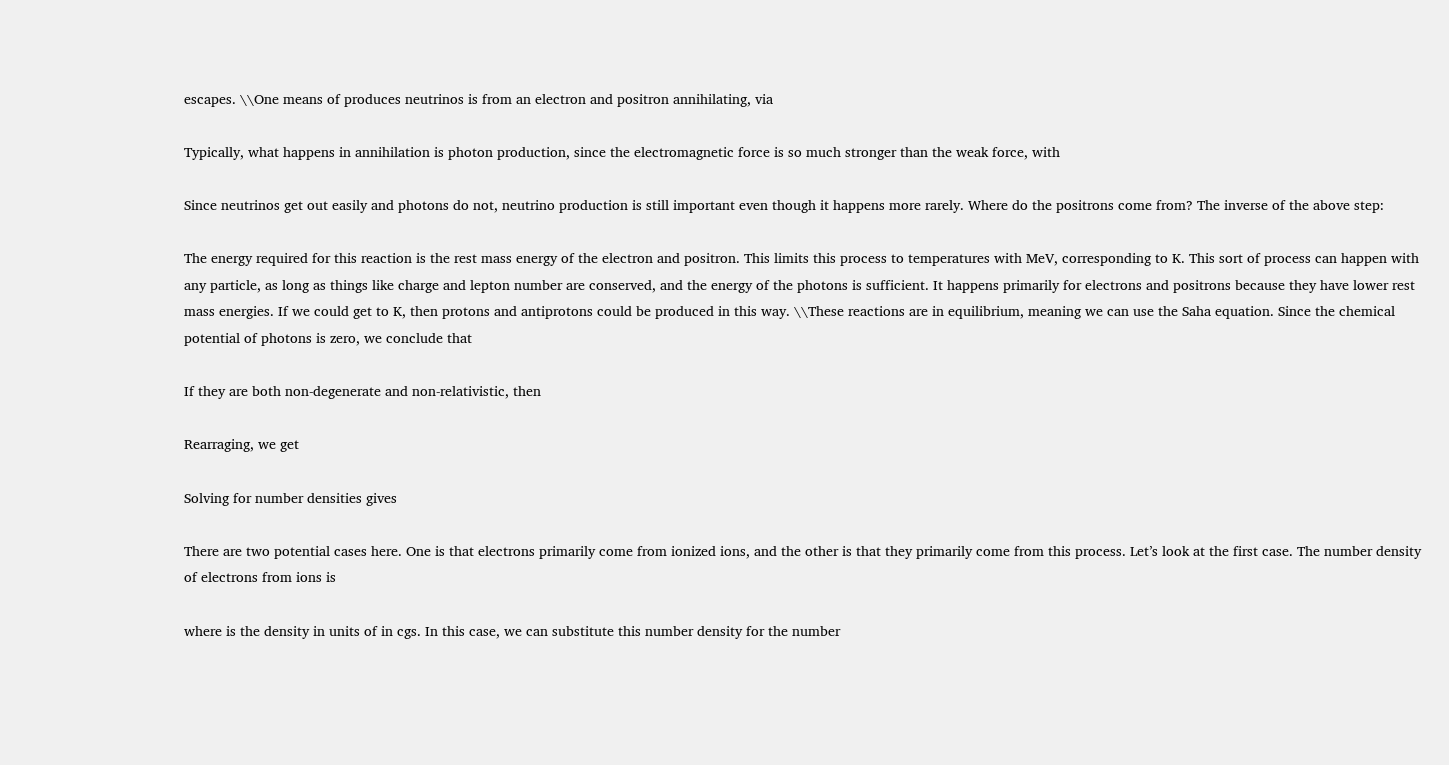escapes. \\One means of produces neutrinos is from an electron and positron annihilating, via

Typically, what happens in annihilation is photon production, since the electromagnetic force is so much stronger than the weak force, with

Since neutrinos get out easily and photons do not, neutrino production is still important even though it happens more rarely. Where do the positrons come from? The inverse of the above step:

The energy required for this reaction is the rest mass energy of the electron and positron. This limits this process to temperatures with MeV, corresponding to K. This sort of process can happen with any particle, as long as things like charge and lepton number are conserved, and the energy of the photons is sufficient. It happens primarily for electrons and positrons because they have lower rest mass energies. If we could get to K, then protons and antiprotons could be produced in this way. \\These reactions are in equilibrium, meaning we can use the Saha equation. Since the chemical potential of photons is zero, we conclude that

If they are both non-degenerate and non-relativistic, then

Rearraging, we get

Solving for number densities gives

There are two potential cases here. One is that electrons primarily come from ionized ions, and the other is that they primarily come from this process. Let’s look at the first case. The number density of electrons from ions is

where is the density in units of in cgs. In this case, we can substitute this number density for the number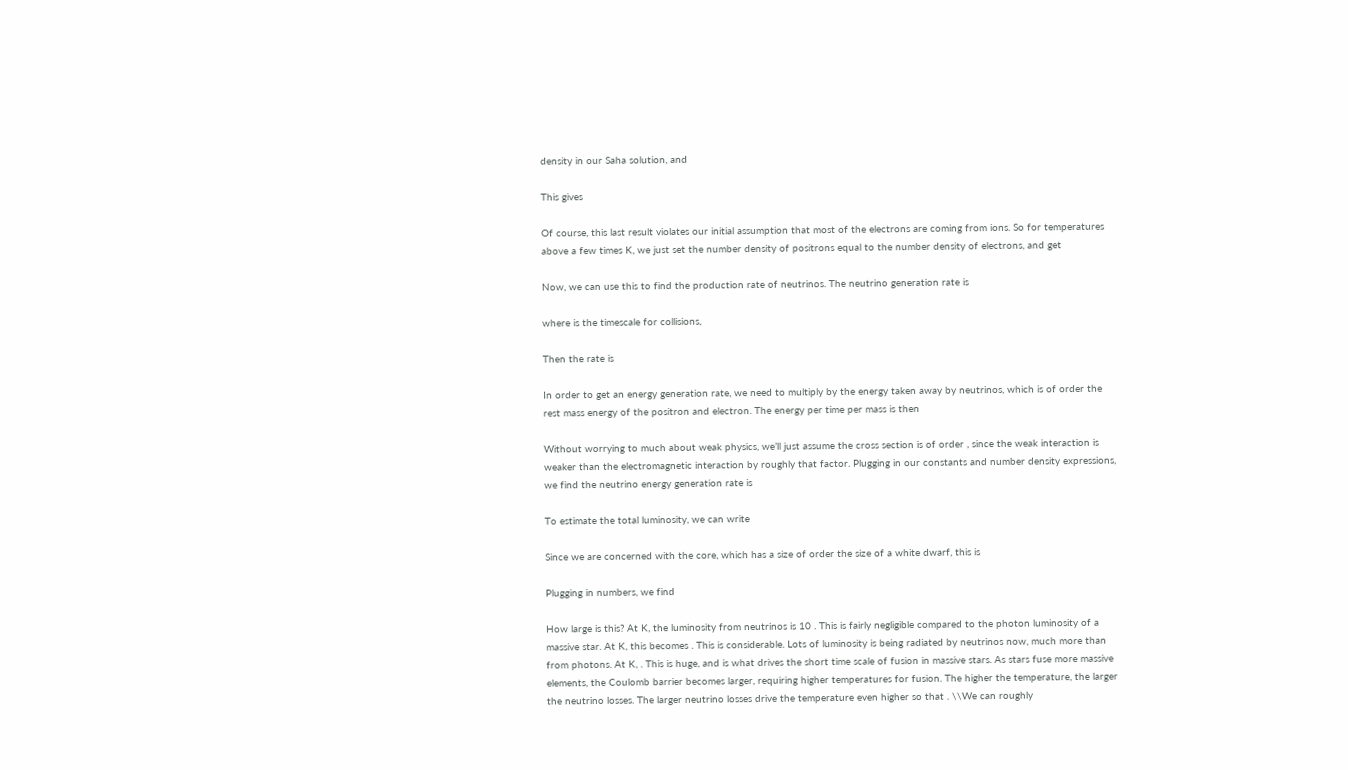density in our Saha solution, and

This gives

Of course, this last result violates our initial assumption that most of the electrons are coming from ions. So for temperatures above a few times K, we just set the number density of positrons equal to the number density of electrons, and get

Now, we can use this to find the production rate of neutrinos. The neutrino generation rate is

where is the timescale for collisions,

Then the rate is

In order to get an energy generation rate, we need to multiply by the energy taken away by neutrinos, which is of order the rest mass energy of the positron and electron. The energy per time per mass is then

Without worrying to much about weak physics, we’ll just assume the cross section is of order , since the weak interaction is weaker than the electromagnetic interaction by roughly that factor. Plugging in our constants and number density expressions, we find the neutrino energy generation rate is

To estimate the total luminosity, we can write

Since we are concerned with the core, which has a size of order the size of a white dwarf, this is

Plugging in numbers, we find

How large is this? At K, the luminosity from neutrinos is 10 . This is fairly negligible compared to the photon luminosity of a massive star. At K, this becomes . This is considerable. Lots of luminosity is being radiated by neutrinos now, much more than from photons. At K, . This is huge, and is what drives the short time scale of fusion in massive stars. As stars fuse more massive elements, the Coulomb barrier becomes larger, requiring higher temperatures for fusion. The higher the temperature, the larger the neutrino losses. The larger neutrino losses drive the temperature even higher so that . \\We can roughly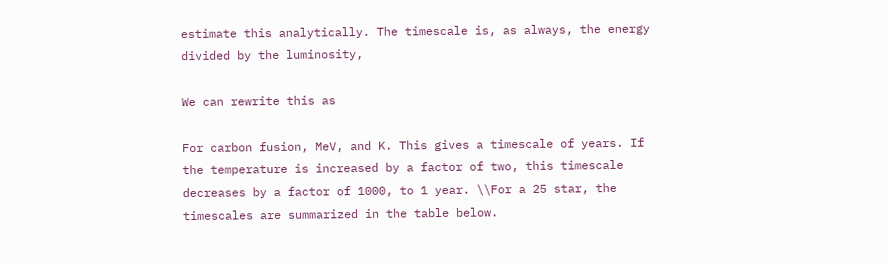estimate this analytically. The timescale is, as always, the energy divided by the luminosity,

We can rewrite this as

For carbon fusion, MeV, and K. This gives a timescale of years. If the temperature is increased by a factor of two, this timescale decreases by a factor of 1000, to 1 year. \\For a 25 star, the timescales are summarized in the table below.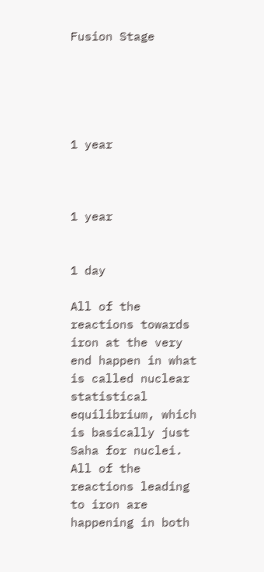Fusion Stage





1 year



1 year


1 day

All of the reactions towards iron at the very end happen in what is called nuclear statistical equilibrium, which is basically just Saha for nuclei. All of the reactions leading to iron are happening in both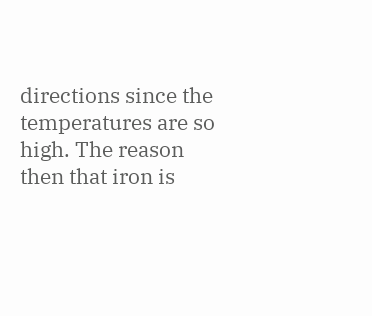directions since the temperatures are so high. The reason then that iron is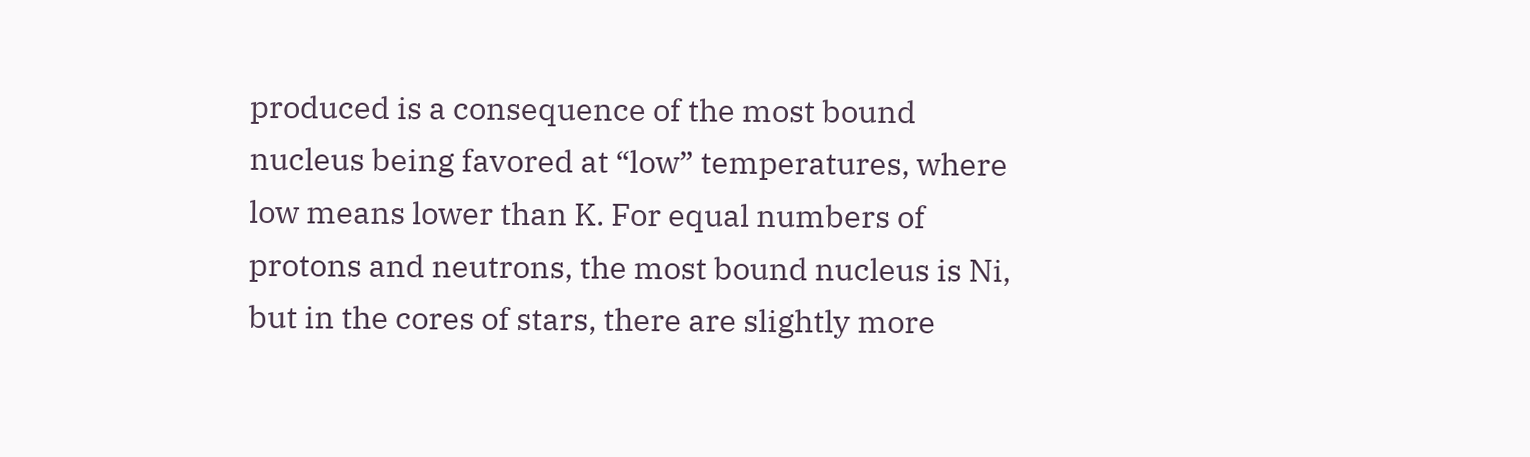produced is a consequence of the most bound nucleus being favored at “low” temperatures, where low means lower than K. For equal numbers of protons and neutrons, the most bound nucleus is Ni, but in the cores of stars, there are slightly more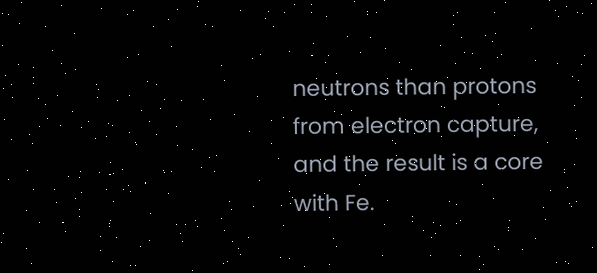neutrons than protons from electron capture, and the result is a core with Fe.